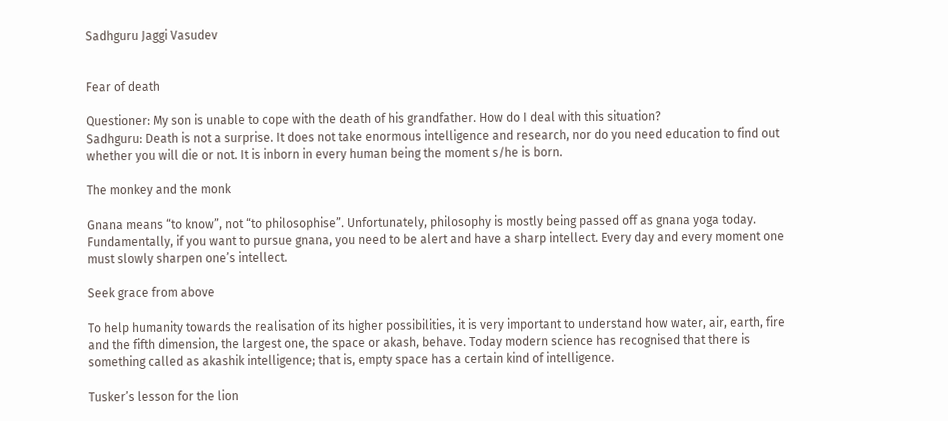Sadhguru Jaggi Vasudev


Fear of death

Questioner: My son is unable to cope with the death of his grandfather. How do I deal with this situation?
Sadhguru: Death is not a surprise. It does not take enormous intelligence and research, nor do you need education to find out whether you will die or not. It is inborn in every human being the moment s/he is born.

The monkey and the monk

Gnana means “to know”, not “to philosophise”. Unfortunately, philosophy is mostly being passed off as gnana yoga today. Fundamentally, if you want to pursue gnana, you need to be alert and have a sharp intellect. Every day and every moment one must slowly sharpen one’s intellect.

Seek grace from above

To help humanity towards the realisation of its higher possibilities, it is very important to understand how water, air, earth, fire and the fifth dimension, the largest one, the space or akash, behave. Today modern science has recognised that there is something called as akashik intelligence; that is, empty space has a certain kind of intelligence.

Tusker’s lesson for the lion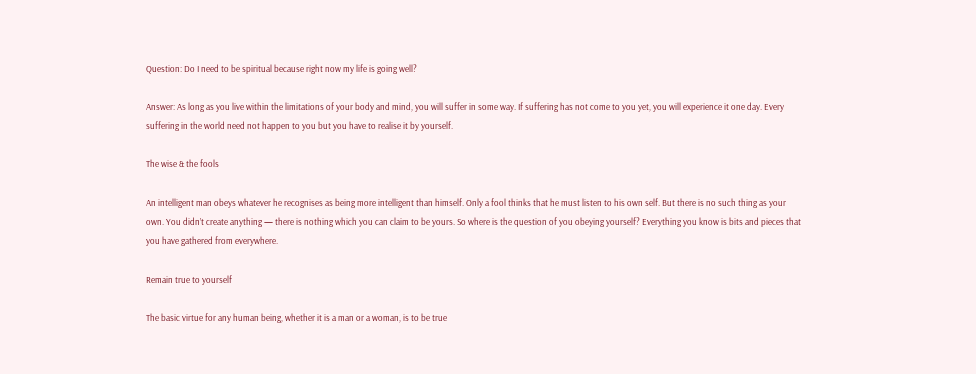Question: Do I need to be spiritual because right now my life is going well?

Answer: As long as you live within the limitations of your body and mind, you will suffer in some way. If suffering has not come to you yet, you will experience it one day. Every suffering in the world need not happen to you but you have to realise it by yourself.

The wise & the fools

An intelligent man obeys whatever he recognises as being more intelligent than himself. Only a fool thinks that he must listen to his own self. But there is no such thing as your own. You didn’t create anything — there is nothing which you can claim to be yours. So where is the question of you obeying yourself? Everything you know is bits and pieces that you have gathered from everywhere.

Remain true to yourself

The basic virtue for any human being, whether it is a man or a woman, is to be true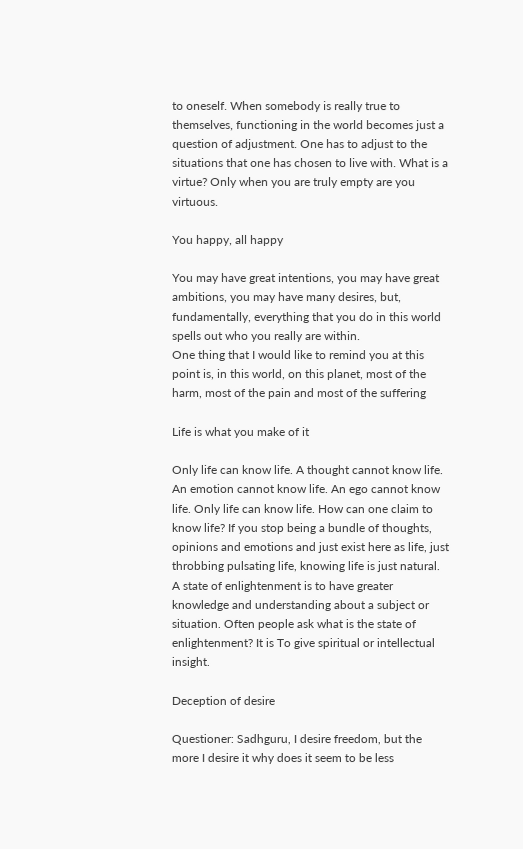to oneself. When somebody is really true to themselves, functioning in the world becomes just a question of adjustment. One has to adjust to the situations that one has chosen to live with. What is a virtue? Only when you are truly empty are you virtuous.

You happy, all happy

You may have great intentions, you may have great ambitions, you may have many desires, but, fundamentally, everything that you do in this world spells out who you really are within.
One thing that I would like to remind you at this point is, in this world, on this planet, most of the harm, most of the pain and most of the suffering

Life is what you make of it

Only life can know life. A thought cannot know life. An emotion cannot know life. An ego cannot know life. Only life can know life. How can one claim to know life? If you stop being a bundle of thoughts, opinions and emotions and just exist here as life, just throbbing pulsating life, knowing life is just natural.
A state of enlightenment is to have greater knowledge and understanding about a subject or situation. Often people ask what is the state of enlightenment? It is To give spiritual or intellectual insight.

Deception of desire

Questioner: Sadhguru, I desire freedom, but the more I desire it why does it seem to be less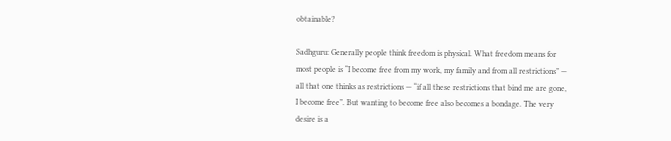obtainable?

Sadhguru: Generally people think freedom is physical. What freedom means for most people is “I become free from my work, my family and from all restrictions” — all that one thinks as restrictions — “if all these restrictions that bind me are gone, I become free”. But wanting to become free also becomes a bondage. The very desire is a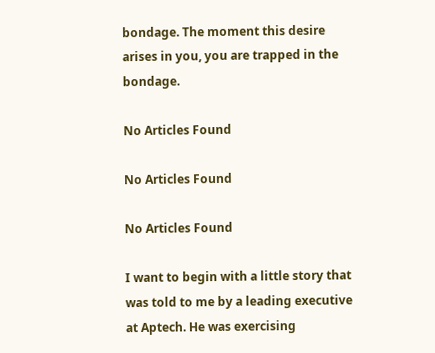bondage. The moment this desire arises in you, you are trapped in the bondage.

No Articles Found

No Articles Found

No Articles Found

I want to begin with a little story that was told to me by a leading executive at Aptech. He was exercising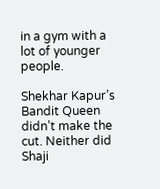in a gym with a lot of younger people.

Shekhar Kapur’s Bandit Queen didn’t make the cut. Neither did Shaji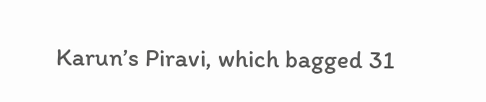Karun’s Piravi, which bagged 31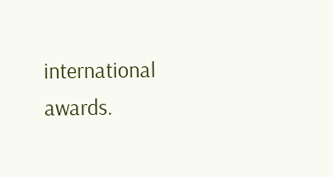international awards.